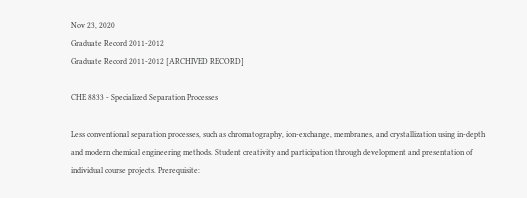Nov 23, 2020
Graduate Record 2011-2012
Graduate Record 2011-2012 [ARCHIVED RECORD]

CHE 8833 - Specialized Separation Processes

Less conventional separation processes, such as chromatography, ion-exchange, membranes, and crystallization using in-depth and modern chemical engineering methods. Student creativity and participation through development and presentation of individual course projects. Prerequisite: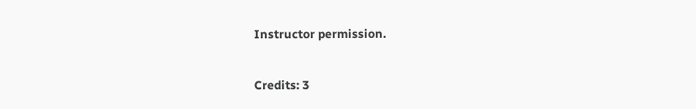Instructor permission.

Credits: 3